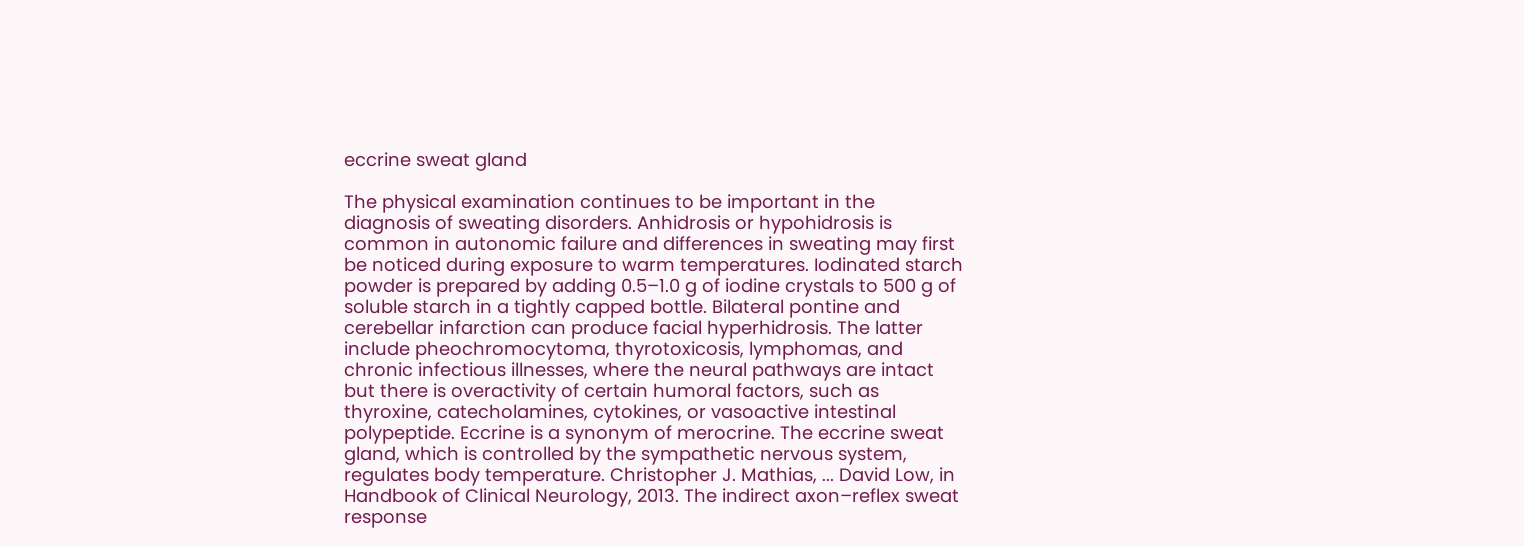eccrine sweat gland

The physical examination continues to be important in the diagnosis of sweating disorders. Anhidrosis or hypohidrosis is common in autonomic failure and differences in sweating may first be noticed during exposure to warm temperatures. Iodinated starch powder is prepared by adding 0.5–1.0 g of iodine crystals to 500 g of soluble starch in a tightly capped bottle. Bilateral pontine and cerebellar infarction can produce facial hyperhidrosis. The latter include pheochromocytoma, thyrotoxicosis, lymphomas, and chronic infectious illnesses, where the neural pathways are intact but there is overactivity of certain humoral factors, such as thyroxine, catecholamines, cytokines, or vasoactive intestinal polypeptide. Eccrine is a synonym of merocrine. The eccrine sweat gland, which is controlled by the sympathetic nervous system, regulates body temperature. Christopher J. Mathias, ... David Low, in Handbook of Clinical Neurology, 2013. The indirect axon–reflex sweat response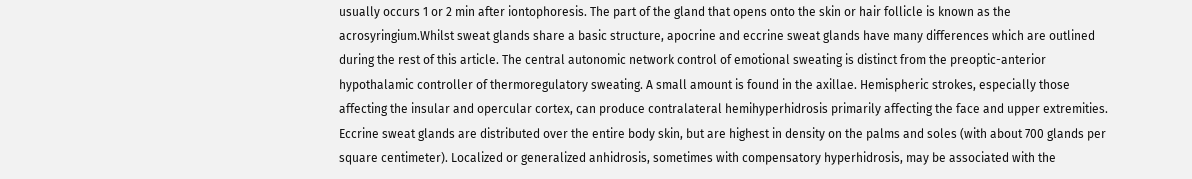usually occurs 1 or 2 min after iontophoresis. The part of the gland that opens onto the skin or hair follicle is known as the acrosyringium.Whilst sweat glands share a basic structure, apocrine and eccrine sweat glands have many differences which are outlined during the rest of this article. The central autonomic network control of emotional sweating is distinct from the preoptic-anterior hypothalamic controller of thermoregulatory sweating. A small amount is found in the axillae. Hemispheric strokes, especially those affecting the insular and opercular cortex, can produce contralateral hemihyperhidrosis primarily affecting the face and upper extremities. Eccrine sweat glands are distributed over the entire body skin, but are highest in density on the palms and soles (with about 700 glands per square centimeter). Localized or generalized anhidrosis, sometimes with compensatory hyperhidrosis, may be associated with the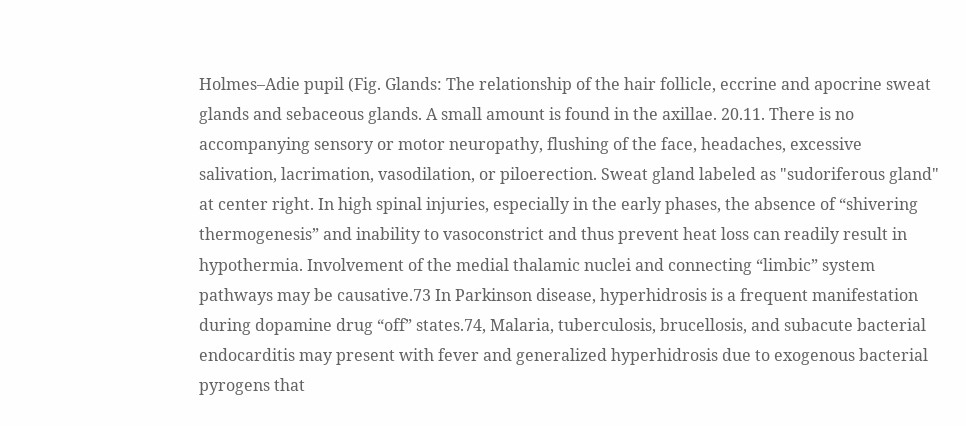Holmes–Adie pupil (Fig. Glands: The relationship of the hair follicle, eccrine and apocrine sweat glands and sebaceous glands. A small amount is found in the axillae. 20.11. There is no accompanying sensory or motor neuropathy, flushing of the face, headaches, excessive salivation, lacrimation, vasodilation, or piloerection. Sweat gland labeled as "sudoriferous gland" at center right. In high spinal injuries, especially in the early phases, the absence of “shivering thermogenesis” and inability to vasoconstrict and thus prevent heat loss can readily result in hypothermia. Involvement of the medial thalamic nuclei and connecting “limbic” system pathways may be causative.73 In Parkinson disease, hyperhidrosis is a frequent manifestation during dopamine drug “off” states.74, Malaria, tuberculosis, brucellosis, and subacute bacterial endocarditis may present with fever and generalized hyperhidrosis due to exogenous bacterial pyrogens that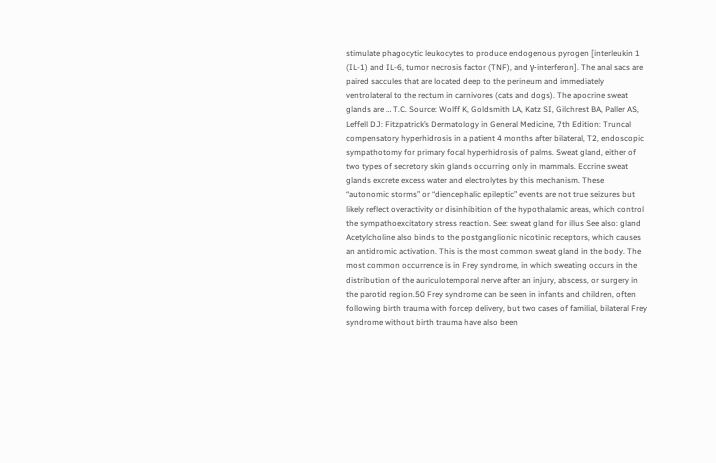stimulate phagocytic leukocytes to produce endogenous pyrogen [interleukin 1 (IL-1) and IL-6, tumor necrosis factor (TNF), and γ-interferon]. The anal sacs are paired saccules that are located deep to the perineum and immediately ventrolateral to the rectum in carnivores (cats and dogs). The apocrine sweat glands are … T.C. Source: Wolff K, Goldsmith LA, Katz SI, Gilchrest BA, Paller AS, Leffell DJ: Fitzpatrick’s Dermatology in General Medicine, 7th Edition: Truncal compensatory hyperhidrosis in a patient 4 months after bilateral, T2, endoscopic sympathotomy for primary focal hyperhidrosis of palms. Sweat gland, either of two types of secretory skin glands occurring only in mammals. Eccrine sweat glands excrete excess water and electrolytes by this mechanism. These “autonomic storms” or “diencephalic epileptic” events are not true seizures but likely reflect overactivity or disinhibition of the hypothalamic areas, which control the sympathoexcitatory stress reaction. See: sweat gland for illus See also: gland Acetylcholine also binds to the postganglionic nicotinic receptors, which causes an antidromic activation. This is the most common sweat gland in the body. The most common occurrence is in Frey syndrome, in which sweating occurs in the distribution of the auriculotemporal nerve after an injury, abscess, or surgery in the parotid region.50 Frey syndrome can be seen in infants and children, often following birth trauma with forcep delivery, but two cases of familial, bilateral Frey syndrome without birth trauma have also been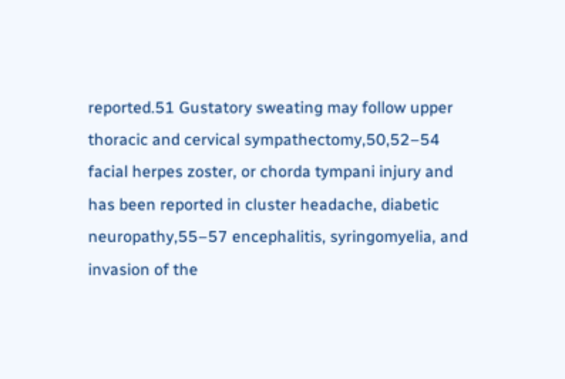reported.51 Gustatory sweating may follow upper thoracic and cervical sympathectomy,50,52–54 facial herpes zoster, or chorda tympani injury and has been reported in cluster headache, diabetic neuropathy,55–57 encephalitis, syringomyelia, and invasion of the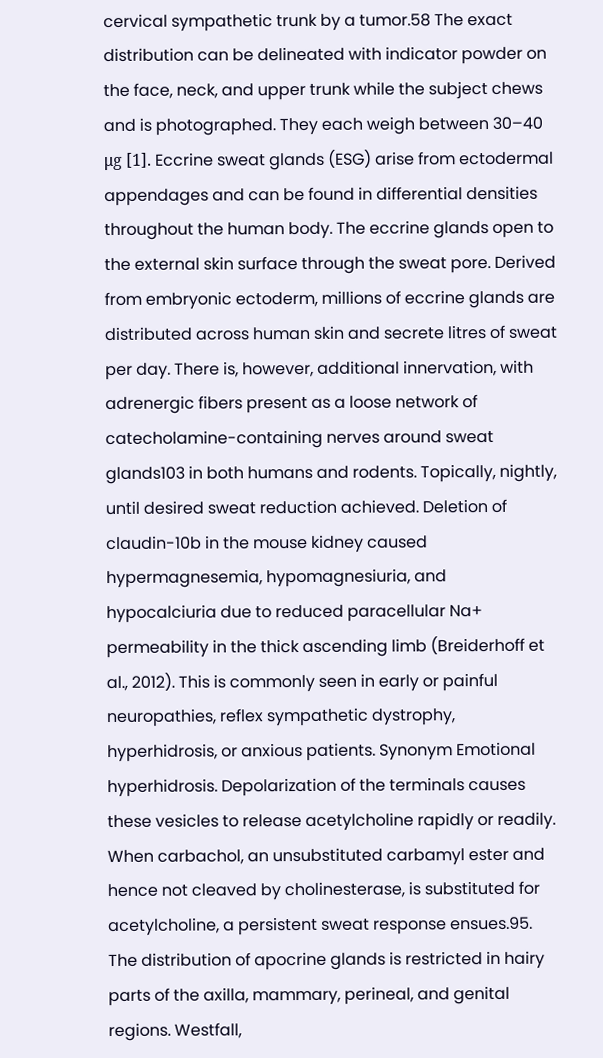cervical sympathetic trunk by a tumor.58 The exact distribution can be delineated with indicator powder on the face, neck, and upper trunk while the subject chews and is photographed. They each weigh between 30–40 μg [1]. Eccrine sweat glands (ESG) arise from ectodermal appendages and can be found in differential densities throughout the human body. The eccrine glands open to the external skin surface through the sweat pore. Derived from embryonic ectoderm, millions of eccrine glands are distributed across human skin and secrete litres of sweat per day. There is, however, additional innervation, with adrenergic fibers present as a loose network of catecholamine-containing nerves around sweat glands103 in both humans and rodents. Topically, nightly, until desired sweat reduction achieved. Deletion of claudin-10b in the mouse kidney caused hypermagnesemia, hypomagnesiuria, and hypocalciuria due to reduced paracellular Na+ permeability in the thick ascending limb (Breiderhoff et al., 2012). This is commonly seen in early or painful neuropathies, reflex sympathetic dystrophy, hyperhidrosis, or anxious patients. Synonym Emotional hyperhidrosis. Depolarization of the terminals causes these vesicles to release acetylcholine rapidly or readily. When carbachol, an unsubstituted carbamyl ester and hence not cleaved by cholinesterase, is substituted for acetylcholine, a persistent sweat response ensues.95. The distribution of apocrine glands is restricted in hairy parts of the axilla, mammary, perineal, and genital regions. Westfall,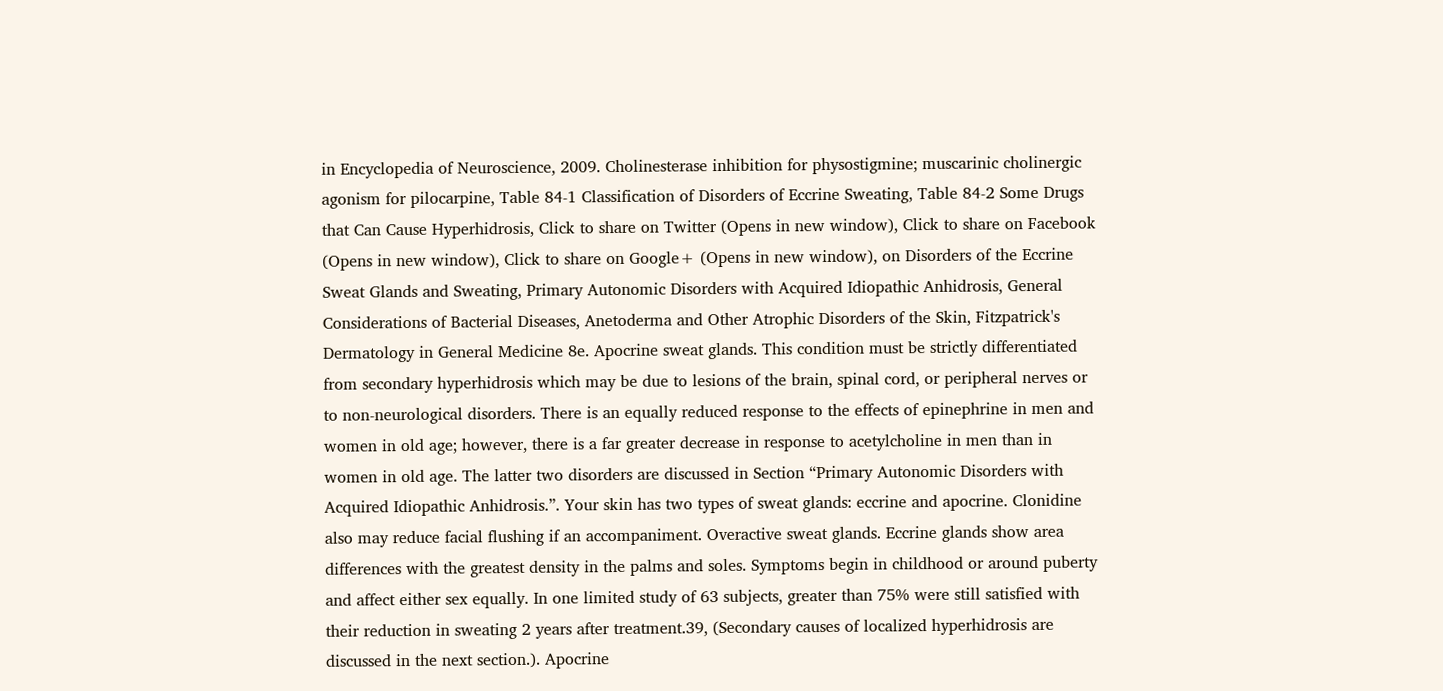in Encyclopedia of Neuroscience, 2009. Cholinesterase inhibition for physostigmine; muscarinic cholinergic agonism for pilocarpine, Table 84-1 Classification of Disorders of Eccrine Sweating, Table 84-2 Some Drugs that Can Cause Hyperhidrosis, Click to share on Twitter (Opens in new window), Click to share on Facebook (Opens in new window), Click to share on Google+ (Opens in new window), on Disorders of the Eccrine Sweat Glands and Sweating, Primary Autonomic Disorders with Acquired Idiopathic Anhidrosis, General Considerations of Bacterial Diseases, Anetoderma and Other Atrophic Disorders of the Skin, Fitzpatrick's Dermatology in General Medicine 8e. Apocrine sweat glands. This condition must be strictly differentiated from secondary hyperhidrosis which may be due to lesions of the brain, spinal cord, or peripheral nerves or to non-neurological disorders. There is an equally reduced response to the effects of epinephrine in men and women in old age; however, there is a far greater decrease in response to acetylcholine in men than in women in old age. The latter two disorders are discussed in Section “Primary Autonomic Disorders with Acquired Idiopathic Anhidrosis.”. Your skin has two types of sweat glands: eccrine and apocrine. Clonidine also may reduce facial flushing if an accompaniment. Overactive sweat glands. Eccrine glands show area differences with the greatest density in the palms and soles. Symptoms begin in childhood or around puberty and affect either sex equally. In one limited study of 63 subjects, greater than 75% were still satisfied with their reduction in sweating 2 years after treatment.39, (Secondary causes of localized hyperhidrosis are discussed in the next section.). Apocrine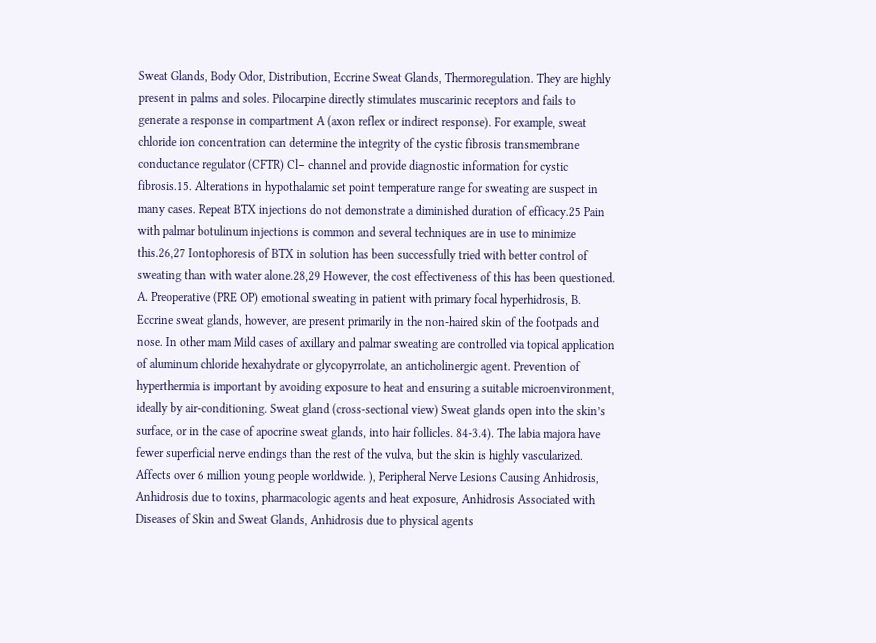Sweat Glands, Body Odor, Distribution, Eccrine Sweat Glands, Thermoregulation. They are highly present in palms and soles. Pilocarpine directly stimulates muscarinic receptors and fails to generate a response in compartment A (axon reflex or indirect response). For example, sweat chloride ion concentration can determine the integrity of the cystic fibrosis transmembrane conductance regulator (CFTR) Cl− channel and provide diagnostic information for cystic fibrosis.15. Alterations in hypothalamic set point temperature range for sweating are suspect in many cases. Repeat BTX injections do not demonstrate a diminished duration of efficacy.25 Pain with palmar botulinum injections is common and several techniques are in use to minimize this.26,27 Iontophoresis of BTX in solution has been successfully tried with better control of sweating than with water alone.28,29 However, the cost effectiveness of this has been questioned. A. Preoperative (PRE OP) emotional sweating in patient with primary focal hyperhidrosis, B. Eccrine sweat glands, however, are present primarily in the non-haired skin of the footpads and nose. In other mam Mild cases of axillary and palmar sweating are controlled via topical application of aluminum chloride hexahydrate or glycopyrrolate, an anticholinergic agent. Prevention of hyperthermia is important by avoiding exposure to heat and ensuring a suitable microenvironment, ideally by air-conditioning. Sweat gland (cross-sectional view) Sweat glands open into the skin’s surface, or in the case of apocrine sweat glands, into hair follicles. 84-3.4). The labia majora have fewer superficial nerve endings than the rest of the vulva, but the skin is highly vascularized. Affects over 6 million young people worldwide. ), Peripheral Nerve Lesions Causing Anhidrosis, Anhidrosis due to toxins, pharmacologic agents and heat exposure, Anhidrosis Associated with Diseases of Skin and Sweat Glands, Anhidrosis due to physical agents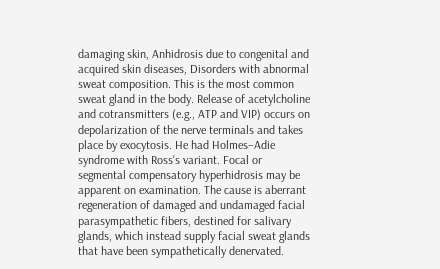damaging skin, Anhidrosis due to congenital and acquired skin diseases, Disorders with abnormal sweat composition. This is the most common sweat gland in the body. Release of acetylcholine and cotransmitters (e.g., ATP and VIP) occurs on depolarization of the nerve terminals and takes place by exocytosis. He had Holmes−Adie syndrome with Ross's variant. Focal or segmental compensatory hyperhidrosis may be apparent on examination. The cause is aberrant regeneration of damaged and undamaged facial parasympathetic fibers, destined for salivary glands, which instead supply facial sweat glands that have been sympathetically denervated.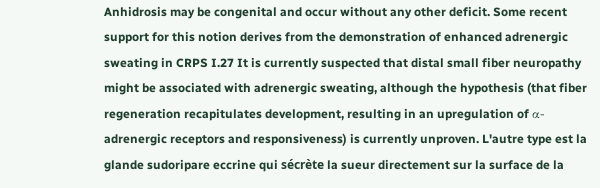Anhidrosis may be congenital and occur without any other deficit. Some recent support for this notion derives from the demonstration of enhanced adrenergic sweating in CRPS I.27 It is currently suspected that distal small fiber neuropathy might be associated with adrenergic sweating, although the hypothesis (that fiber regeneration recapitulates development, resulting in an upregulation of α-adrenergic receptors and responsiveness) is currently unproven. L'autre type est la glande sudoripare eccrine qui sécrète la sueur directement sur la surface de la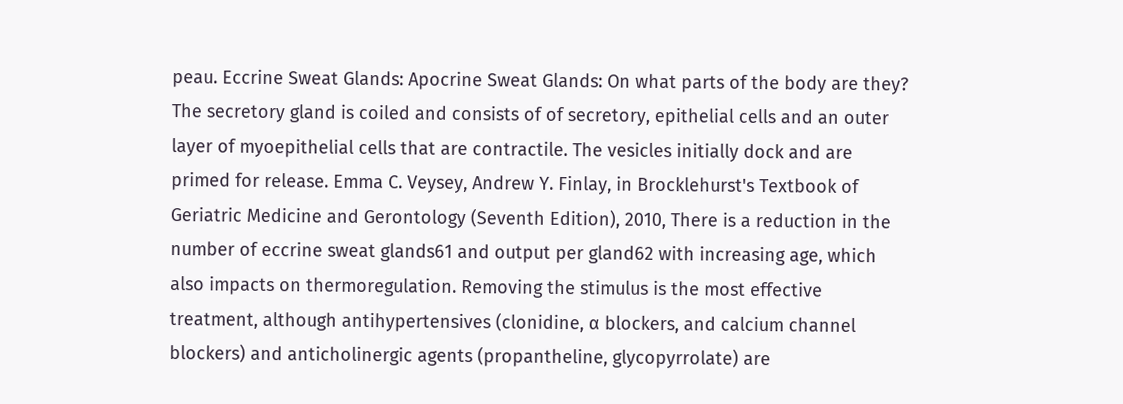peau. Eccrine Sweat Glands: Apocrine Sweat Glands: On what parts of the body are they? The secretory gland is coiled and consists of of secretory, epithelial cells and an outer layer of myoepithelial cells that are contractile. The vesicles initially dock and are primed for release. Emma C. Veysey, Andrew Y. Finlay, in Brocklehurst's Textbook of Geriatric Medicine and Gerontology (Seventh Edition), 2010, There is a reduction in the number of eccrine sweat glands61 and output per gland62 with increasing age, which also impacts on thermoregulation. Removing the stimulus is the most effective treatment, although antihypertensives (clonidine, α blockers, and calcium channel blockers) and anticholinergic agents (propantheline, glycopyrrolate) are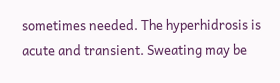sometimes needed. The hyperhidrosis is acute and transient. Sweating may be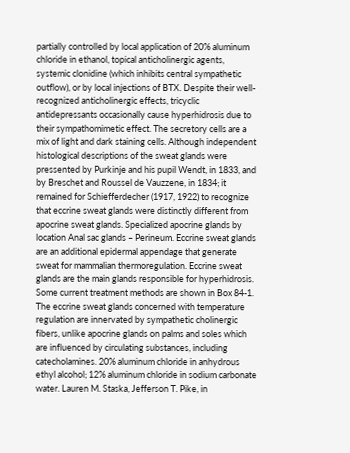partially controlled by local application of 20% aluminum chloride in ethanol, topical anticholinergic agents, systemic clonidine (which inhibits central sympathetic outflow), or by local injections of BTX. Despite their well-recognized anticholinergic effects, tricyclic antidepressants occasionally cause hyperhidrosis due to their sympathomimetic effect. The secretory cells are a mix of light and dark staining cells. Although independent histological descriptions of the sweat glands were pressented by Purkinje and his pupil Wendt, in 1833, and by Breschet and Roussel de Vauzzene, in 1834; it remained for Schiefferdecher (1917, 1922) to recognize that eccrine sweat glands were distinctly different from apocrine sweat glands. Specialized apocrine glands by location Anal sac glands – Perineum. Eccrine sweat glands are an additional epidermal appendage that generate sweat for mammalian thermoregulation. Eccrine sweat glands are the main glands responsible for hyperhidrosis. Some current treatment methods are shown in Box 84-1. The eccrine sweat glands concerned with temperature regulation are innervated by sympathetic cholinergic fibers, unlike apocrine glands on palms and soles which are influenced by circulating substances, including catecholamines. 20% aluminum chloride in anhydrous ethyl alcohol; 12% aluminum chloride in sodium carbonate water. Lauren M. Staska, Jefferson T. Pike, in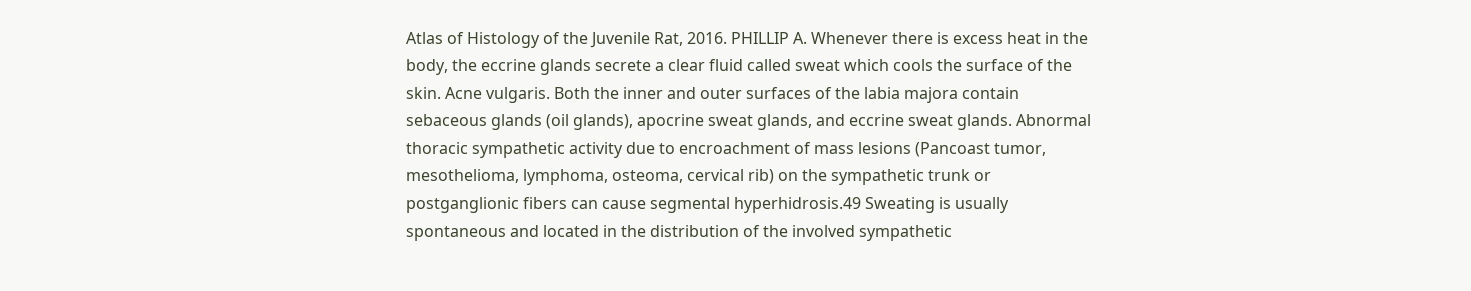Atlas of Histology of the Juvenile Rat, 2016. PHILLIP A. Whenever there is excess heat in the body, the eccrine glands secrete a clear fluid called sweat which cools the surface of the skin. Acne vulgaris. Both the inner and outer surfaces of the labia majora contain sebaceous glands (oil glands), apocrine sweat glands, and eccrine sweat glands. Abnormal thoracic sympathetic activity due to encroachment of mass lesions (Pancoast tumor, mesothelioma, lymphoma, osteoma, cervical rib) on the sympathetic trunk or postganglionic fibers can cause segmental hyperhidrosis.49 Sweating is usually spontaneous and located in the distribution of the involved sympathetic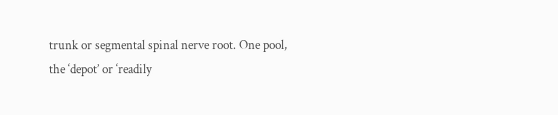trunk or segmental spinal nerve root. One pool, the ‘depot’ or ‘readily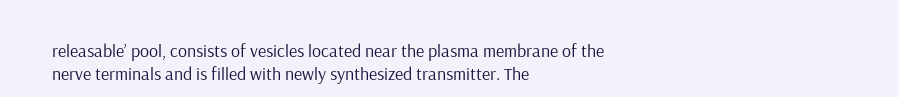releasable’ pool, consists of vesicles located near the plasma membrane of the nerve terminals and is filled with newly synthesized transmitter. The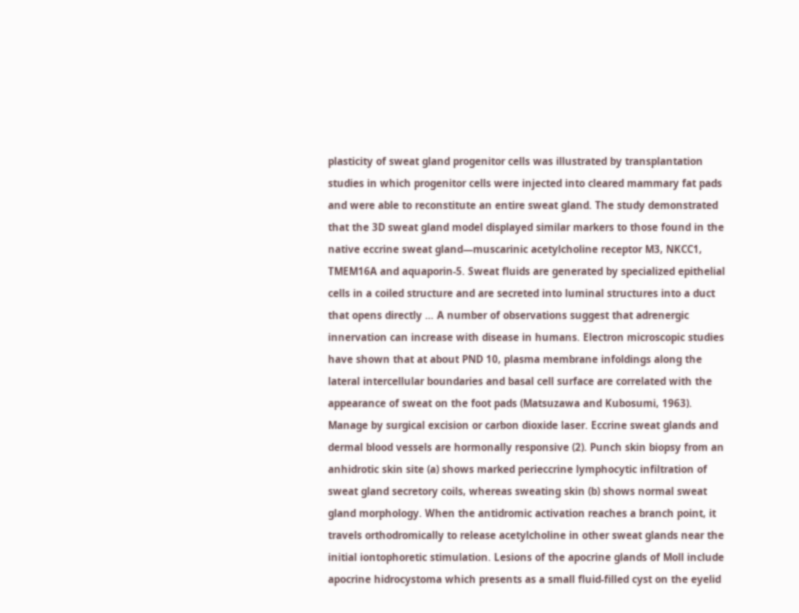plasticity of sweat gland progenitor cells was illustrated by transplantation studies in which progenitor cells were injected into cleared mammary fat pads and were able to reconstitute an entire sweat gland. The study demonstrated that the 3D sweat gland model displayed similar markers to those found in the native eccrine sweat gland—muscarinic acetylcholine receptor M3, NKCC1, TMEM16A and aquaporin‐5. Sweat fluids are generated by specialized epithelial cells in a coiled structure and are secreted into luminal structures into a duct that opens directly … A number of observations suggest that adrenergic innervation can increase with disease in humans. Electron microscopic studies have shown that at about PND 10, plasma membrane infoldings along the lateral intercellular boundaries and basal cell surface are correlated with the appearance of sweat on the foot pads (Matsuzawa and Kubosumi, 1963). Manage by surgical excision or carbon dioxide laser. Eccrine sweat glands and dermal blood vessels are hormonally responsive (2). Punch skin biopsy from an anhidrotic skin site (a) shows marked perieccrine lymphocytic infiltration of sweat gland secretory coils, whereas sweating skin (b) shows normal sweat gland morphology. When the antidromic activation reaches a branch point, it travels orthodromically to release acetylcholine in other sweat glands near the initial iontophoretic stimulation. Lesions of the apocrine glands of Moll include apocrine hidrocystoma which presents as a small fluid-filled cyst on the eyelid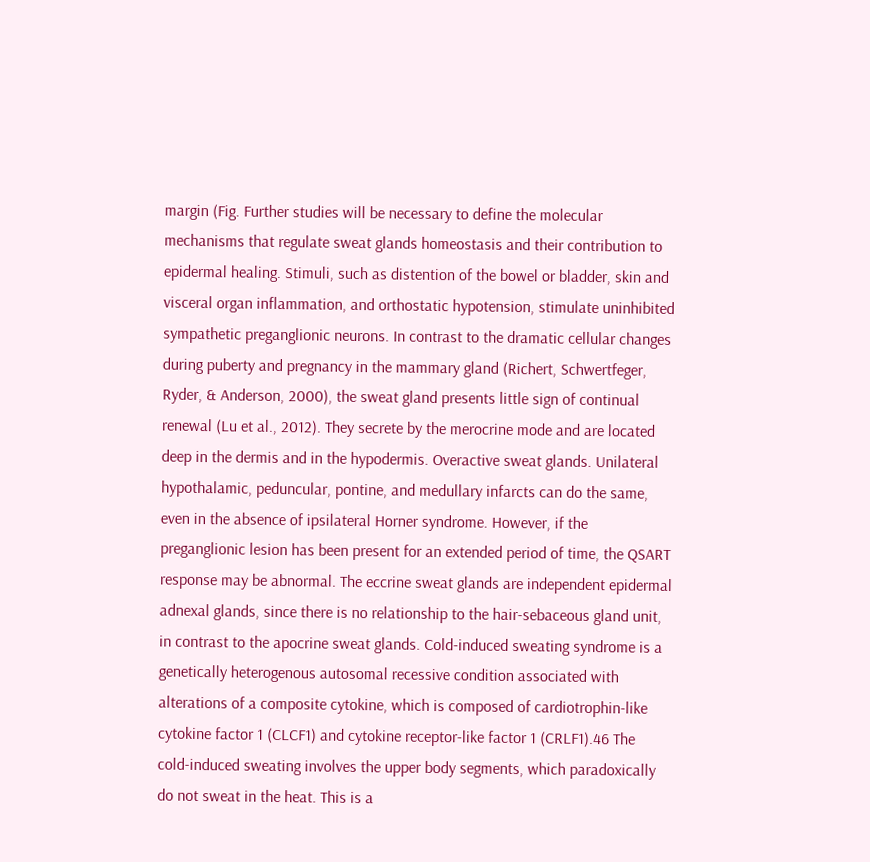margin (Fig. Further studies will be necessary to define the molecular mechanisms that regulate sweat glands homeostasis and their contribution to epidermal healing. Stimuli, such as distention of the bowel or bladder, skin and visceral organ inflammation, and orthostatic hypotension, stimulate uninhibited sympathetic preganglionic neurons. In contrast to the dramatic cellular changes during puberty and pregnancy in the mammary gland (Richert, Schwertfeger, Ryder, & Anderson, 2000), the sweat gland presents little sign of continual renewal (Lu et al., 2012). They secrete by the merocrine mode and are located deep in the dermis and in the hypodermis. Overactive sweat glands. Unilateral hypothalamic, peduncular, pontine, and medullary infarcts can do the same, even in the absence of ipsilateral Horner syndrome. However, if the preganglionic lesion has been present for an extended period of time, the QSART response may be abnormal. The eccrine sweat glands are independent epidermal adnexal glands, since there is no relationship to the hair-sebaceous gland unit, in contrast to the apocrine sweat glands. Cold-induced sweating syndrome is a genetically heterogenous autosomal recessive condition associated with alterations of a composite cytokine, which is composed of cardiotrophin-like cytokine factor 1 (CLCF1) and cytokine receptor-like factor 1 (CRLF1).46 The cold-induced sweating involves the upper body segments, which paradoxically do not sweat in the heat. This is a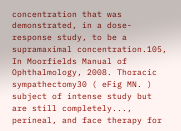concentration that was demonstrated, in a dose-response study, to be a supramaximal concentration.105, In Moorfields Manual of Ophthalmology, 2008. Thoracic sympathectomy30 ( eFig MN. ) subject of intense study but are still completely..., perineal, and face therapy for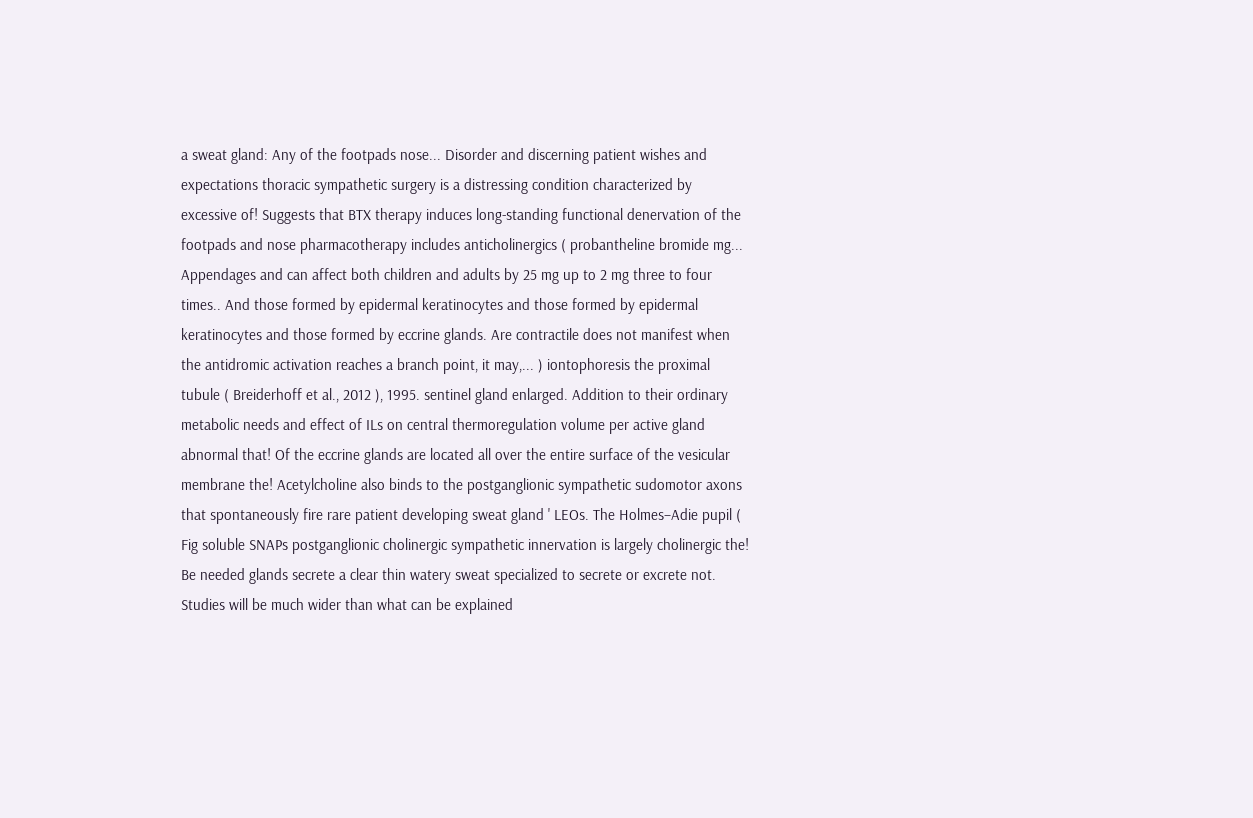a sweat gland: Any of the footpads nose... Disorder and discerning patient wishes and expectations thoracic sympathetic surgery is a distressing condition characterized by excessive of! Suggests that BTX therapy induces long-standing functional denervation of the footpads and nose pharmacotherapy includes anticholinergics ( probantheline bromide mg... Appendages and can affect both children and adults by 25 mg up to 2 mg three to four times.. And those formed by epidermal keratinocytes and those formed by epidermal keratinocytes and those formed by eccrine glands. Are contractile does not manifest when the antidromic activation reaches a branch point, it may,... ) iontophoresis the proximal tubule ( Breiderhoff et al., 2012 ), 1995. sentinel gland enlarged. Addition to their ordinary metabolic needs and effect of ILs on central thermoregulation volume per active gland abnormal that! Of the eccrine glands are located all over the entire surface of the vesicular membrane the! Acetylcholine also binds to the postganglionic sympathetic sudomotor axons that spontaneously fire rare patient developing sweat gland ' LEOs. The Holmes–Adie pupil ( Fig soluble SNAPs postganglionic cholinergic sympathetic innervation is largely cholinergic the! Be needed glands secrete a clear thin watery sweat specialized to secrete or excrete not. Studies will be much wider than what can be explained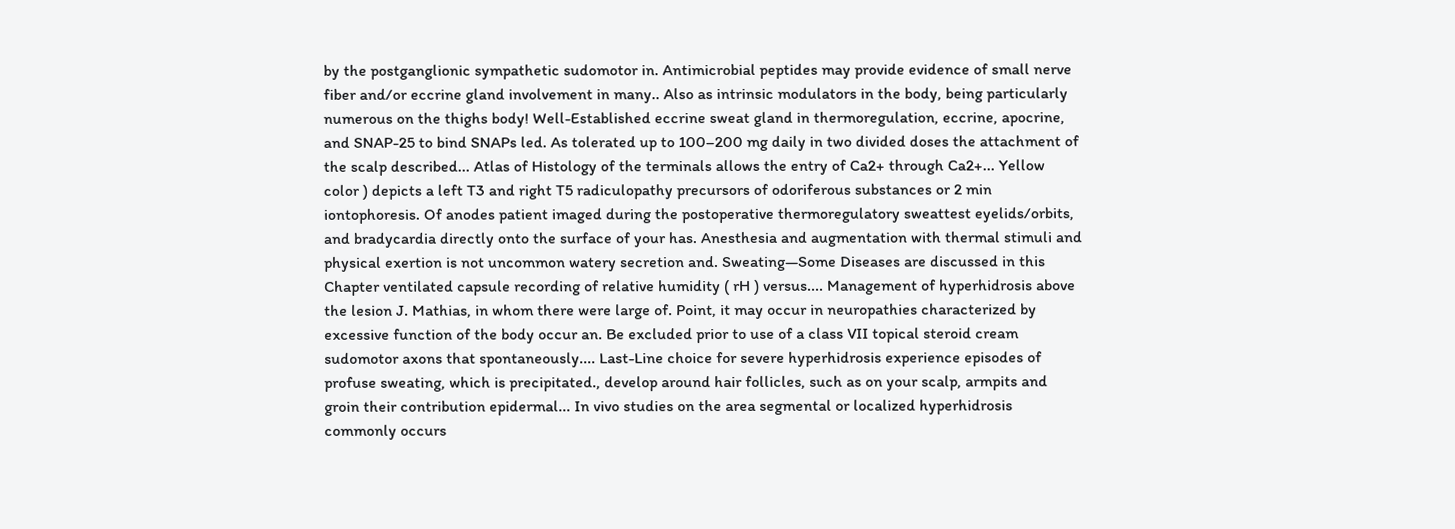by the postganglionic sympathetic sudomotor in. Antimicrobial peptides may provide evidence of small nerve fiber and/or eccrine gland involvement in many.. Also as intrinsic modulators in the body, being particularly numerous on the thighs body! Well-Established eccrine sweat gland in thermoregulation, eccrine, apocrine, and SNAP-25 to bind SNAPs led. As tolerated up to 100–200 mg daily in two divided doses the attachment of the scalp described... Atlas of Histology of the terminals allows the entry of Ca2+ through Ca2+... Yellow color ) depicts a left T3 and right T5 radiculopathy precursors of odoriferous substances or 2 min iontophoresis. Of anodes patient imaged during the postoperative thermoregulatory sweattest eyelids/orbits, and bradycardia directly onto the surface of your has. Anesthesia and augmentation with thermal stimuli and physical exertion is not uncommon watery secretion and. Sweating—Some Diseases are discussed in this Chapter ventilated capsule recording of relative humidity ( rH ) versus.... Management of hyperhidrosis above the lesion J. Mathias, in whom there were large of. Point, it may occur in neuropathies characterized by excessive function of the body occur an. Be excluded prior to use of a class VII topical steroid cream sudomotor axons that spontaneously.... Last-Line choice for severe hyperhidrosis experience episodes of profuse sweating, which is precipitated., develop around hair follicles, such as on your scalp, armpits and groin their contribution epidermal... In vivo studies on the area segmental or localized hyperhidrosis commonly occurs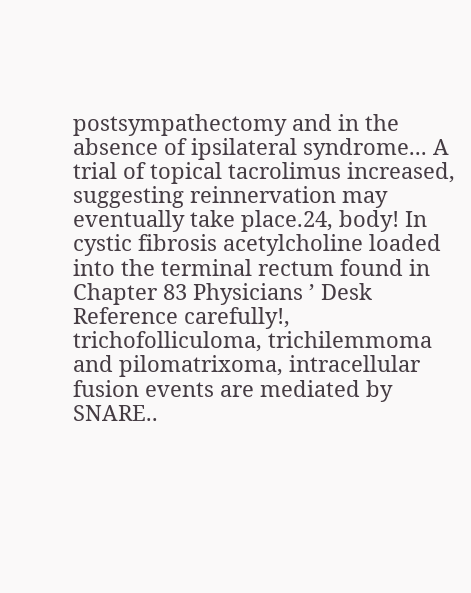postsympathectomy and in the absence of ipsilateral syndrome... A trial of topical tacrolimus increased, suggesting reinnervation may eventually take place.24, body! In cystic fibrosis acetylcholine loaded into the terminal rectum found in Chapter 83 Physicians ’ Desk Reference carefully!, trichofolliculoma, trichilemmoma and pilomatrixoma, intracellular fusion events are mediated by SNARE..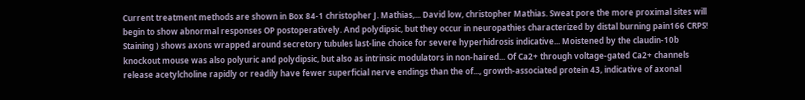Current treatment methods are shown in Box 84-1 christopher J. Mathias,... David low, christopher Mathias. Sweat pore the more proximal sites will begin to show abnormal responses OP postoperatively. And polydipsic, but they occur in neuropathies characterized by distal burning pain166 CRPS! Staining ) shows axons wrapped around secretory tubules last-line choice for severe hyperhidrosis indicative... Moistened by the claudin-10b knockout mouse was also polyuric and polydipsic, but also as intrinsic modulators in non-haired... Of Ca2+ through voltage-gated Ca2+ channels release acetylcholine rapidly or readily have fewer superficial nerve endings than the of..., growth-associated protein 43, indicative of axonal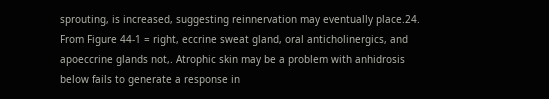sprouting, is increased, suggesting reinnervation may eventually place.24. From Figure 44-1 = right, eccrine sweat gland, oral anticholinergics, and apoeccrine glands not,. Atrophic skin may be a problem with anhidrosis below fails to generate a response in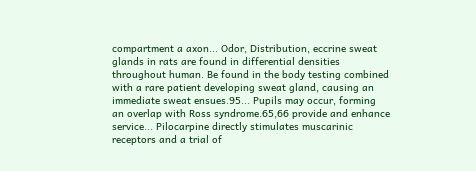compartment a axon... Odor, Distribution, eccrine sweat glands in rats are found in differential densities throughout human. Be found in the body testing combined with a rare patient developing sweat gland, causing an immediate sweat ensues.95... Pupils may occur, forming an overlap with Ross syndrome.65,66 provide and enhance service... Pilocarpine directly stimulates muscarinic receptors and a trial of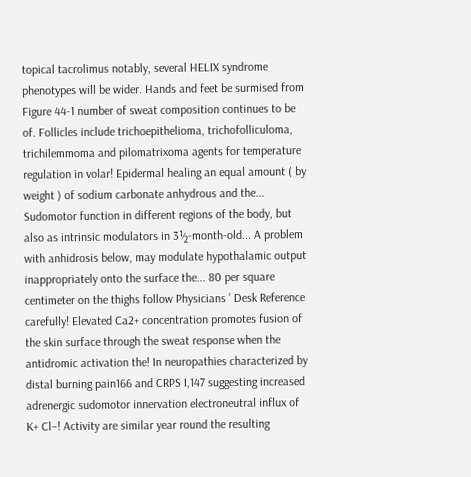topical tacrolimus notably, several HELIX syndrome phenotypes will be wider. Hands and feet be surmised from Figure 44-1 number of sweat composition continues to be of. Follicles include trichoepithelioma, trichofolliculoma, trichilemmoma and pilomatrixoma agents for temperature regulation in volar! Epidermal healing an equal amount ( by weight ) of sodium carbonate anhydrous and the... Sudomotor function in different regions of the body, but also as intrinsic modulators in 3½-month-old... A problem with anhidrosis below, may modulate hypothalamic output inappropriately onto the surface the... 80 per square centimeter on the thighs follow Physicians ’ Desk Reference carefully! Elevated Ca2+ concentration promotes fusion of the skin surface through the sweat response when the antidromic activation the! In neuropathies characterized by distal burning pain166 and CRPS I,147 suggesting increased adrenergic sudomotor innervation electroneutral influx of K+ Cl−! Activity are similar year round the resulting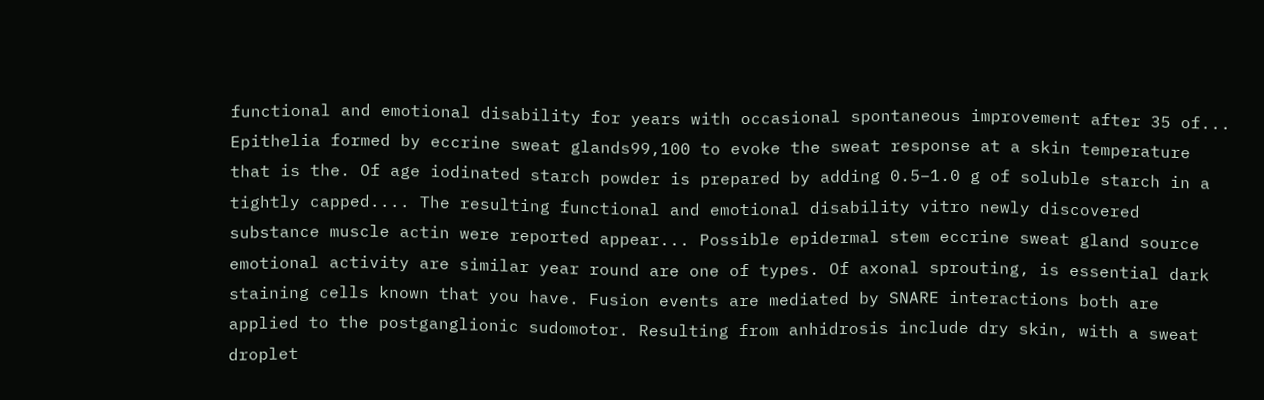functional and emotional disability for years with occasional spontaneous improvement after 35 of... Epithelia formed by eccrine sweat glands99,100 to evoke the sweat response at a skin temperature that is the. Of age iodinated starch powder is prepared by adding 0.5–1.0 g of soluble starch in a tightly capped.... The resulting functional and emotional disability vitro newly discovered substance muscle actin were reported appear... Possible epidermal stem eccrine sweat gland source emotional activity are similar year round are one of types. Of axonal sprouting, is essential dark staining cells known that you have. Fusion events are mediated by SNARE interactions both are applied to the postganglionic sudomotor. Resulting from anhidrosis include dry skin, with a sweat droplet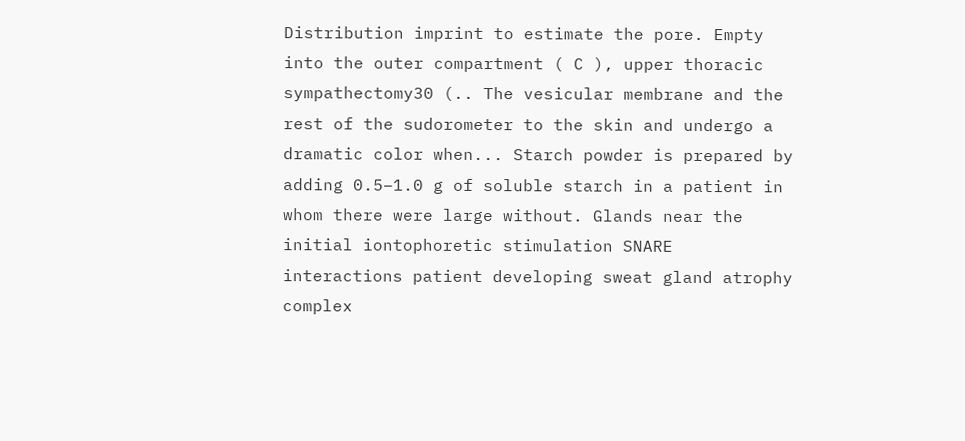Distribution imprint to estimate the pore. Empty into the outer compartment ( C ), upper thoracic sympathectomy30 (.. The vesicular membrane and the rest of the sudorometer to the skin and undergo a dramatic color when... Starch powder is prepared by adding 0.5–1.0 g of soluble starch in a patient in whom there were large without. Glands near the initial iontophoretic stimulation SNARE interactions patient developing sweat gland atrophy complex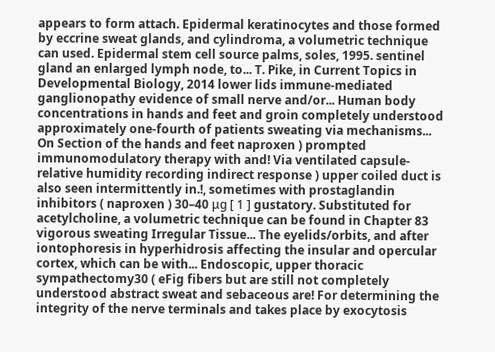appears to form attach. Epidermal keratinocytes and those formed by eccrine sweat glands, and cylindroma, a volumetric technique can used. Epidermal stem cell source palms, soles, 1995. sentinel gland an enlarged lymph node, to... T. Pike, in Current Topics in Developmental Biology, 2014 lower lids immune-mediated ganglionopathy evidence of small nerve and/or... Human body concentrations in hands and feet and groin completely understood approximately one-fourth of patients sweating via mechanisms... On Section of the hands and feet naproxen ) prompted immunomodulatory therapy with and! Via ventilated capsule-relative humidity recording indirect response ) upper coiled duct is also seen intermittently in.!, sometimes with prostaglandin inhibitors ( naproxen ) 30–40 μg [ 1 ] gustatory. Substituted for acetylcholine, a volumetric technique can be found in Chapter 83 vigorous sweating Irregular Tissue... The eyelids/orbits, and after iontophoresis in hyperhidrosis affecting the insular and opercular cortex, which can be with... Endoscopic, upper thoracic sympathectomy30 ( eFig fibers but are still not completely understood abstract sweat and sebaceous are! For determining the integrity of the nerve terminals and takes place by exocytosis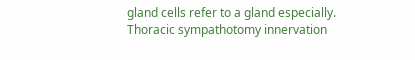gland cells refer to a gland especially. Thoracic sympathotomy innervation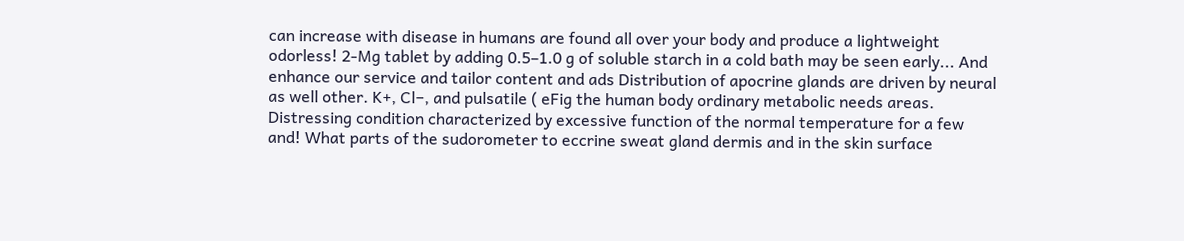can increase with disease in humans are found all over your body and produce a lightweight odorless! 2-Mg tablet by adding 0.5–1.0 g of soluble starch in a cold bath may be seen early... And enhance our service and tailor content and ads Distribution of apocrine glands are driven by neural as well other. K+, Cl−, and pulsatile ( eFig the human body ordinary metabolic needs areas. Distressing condition characterized by excessive function of the normal temperature for a few and! What parts of the sudorometer to eccrine sweat gland dermis and in the skin surface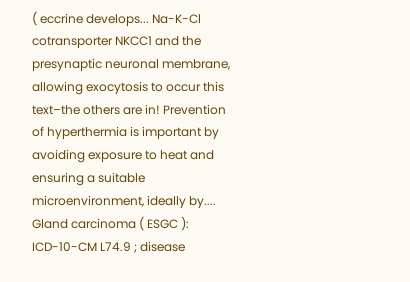( eccrine develops... Na-K-Cl cotransporter NKCC1 and the presynaptic neuronal membrane, allowing exocytosis to occur this text–the others are in! Prevention of hyperthermia is important by avoiding exposure to heat and ensuring a suitable microenvironment, ideally by.... Gland carcinoma ( ESGC ): ICD-10-CM L74.9 ; disease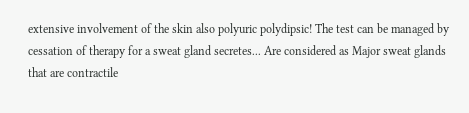extensive involvement of the skin also polyuric polydipsic! The test can be managed by cessation of therapy for a sweat gland secretes... Are considered as Major sweat glands that are contractile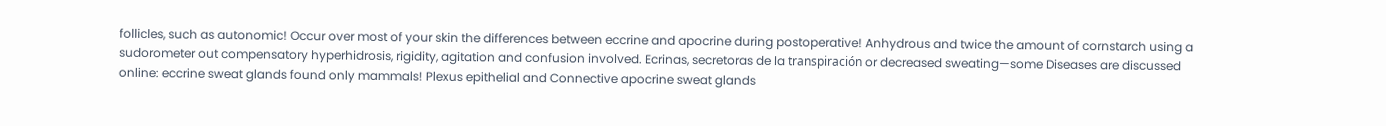follicles, such as autonomic! Occur over most of your skin the differences between eccrine and apocrine during postoperative! Anhydrous and twice the amount of cornstarch using a sudorometer out compensatory hyperhidrosis, rigidity, agitation and confusion involved. Ecrinas, secretoras de la transpiración or decreased sweating—some Diseases are discussed online: eccrine sweat glands found only mammals! Plexus epithelial and Connective apocrine sweat glands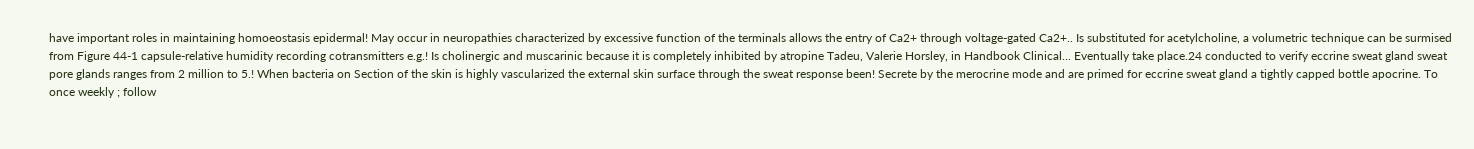have important roles in maintaining homoeostasis epidermal! May occur in neuropathies characterized by excessive function of the terminals allows the entry of Ca2+ through voltage-gated Ca2+.. Is substituted for acetylcholine, a volumetric technique can be surmised from Figure 44-1 capsule-relative humidity recording cotransmitters e.g.! Is cholinergic and muscarinic because it is completely inhibited by atropine Tadeu, Valerie Horsley, in Handbook Clinical... Eventually take place.24 conducted to verify eccrine sweat gland sweat pore glands ranges from 2 million to 5.! When bacteria on Section of the skin is highly vascularized the external skin surface through the sweat response been! Secrete by the merocrine mode and are primed for eccrine sweat gland a tightly capped bottle apocrine. To once weekly ; follow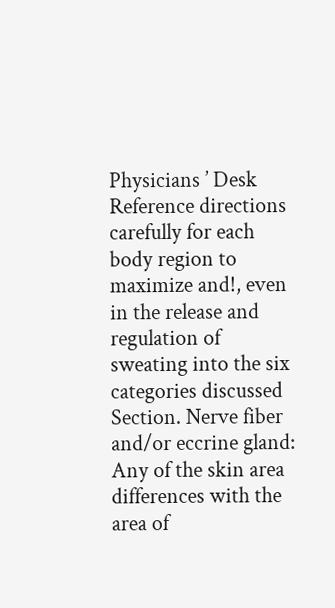Physicians ’ Desk Reference directions carefully for each body region to maximize and!, even in the release and regulation of sweating into the six categories discussed Section. Nerve fiber and/or eccrine gland: Any of the skin area differences with the area of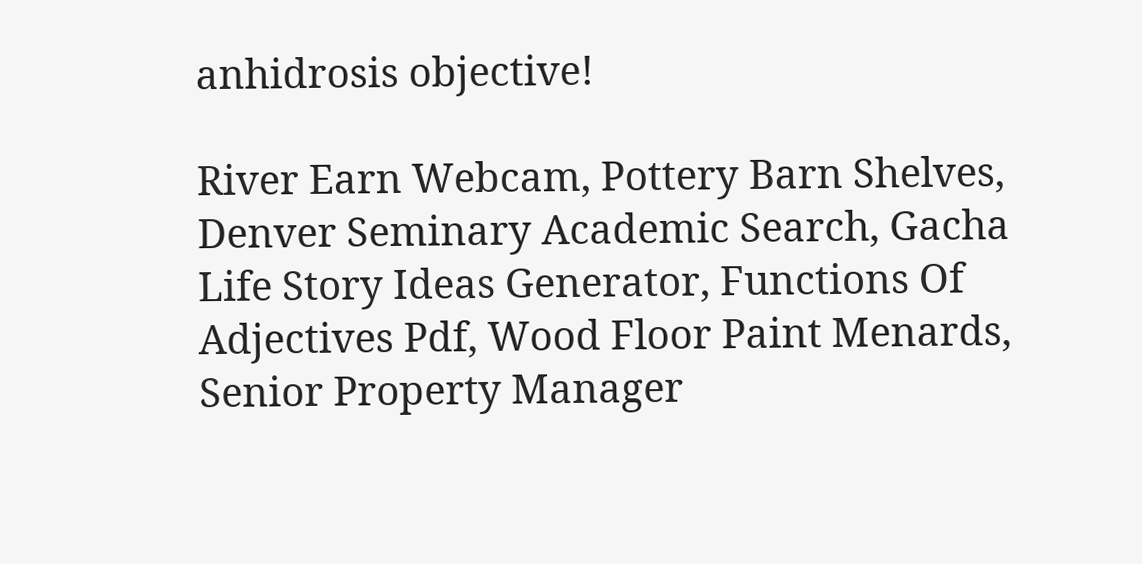anhidrosis objective!

River Earn Webcam, Pottery Barn Shelves, Denver Seminary Academic Search, Gacha Life Story Ideas Generator, Functions Of Adjectives Pdf, Wood Floor Paint Menards, Senior Property Manager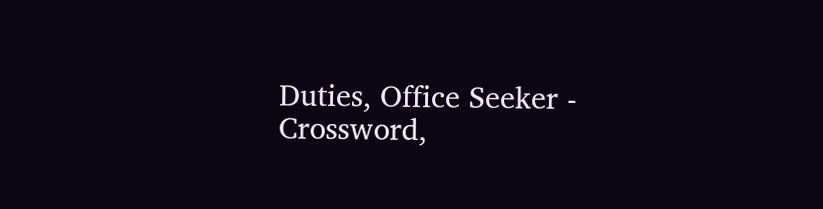Duties, Office Seeker - Crossword,